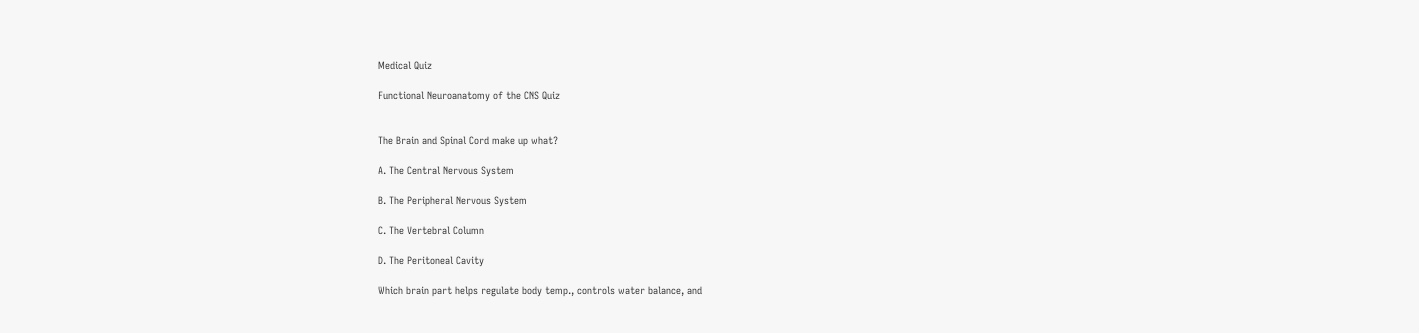Medical Quiz

Functional Neuroanatomy of the CNS Quiz


The Brain and Spinal Cord make up what?

A. The Central Nervous System

B. The Peripheral Nervous System

C. The Vertebral Column

D. The Peritoneal Cavity

Which brain part helps regulate body temp., controls water balance, and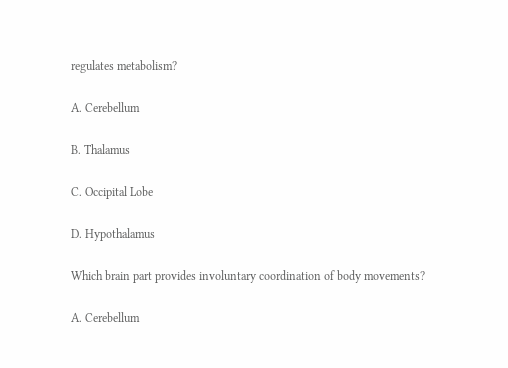regulates metabolism?

A. Cerebellum

B. Thalamus

C. Occipital Lobe

D. Hypothalamus

Which brain part provides involuntary coordination of body movements?

A. Cerebellum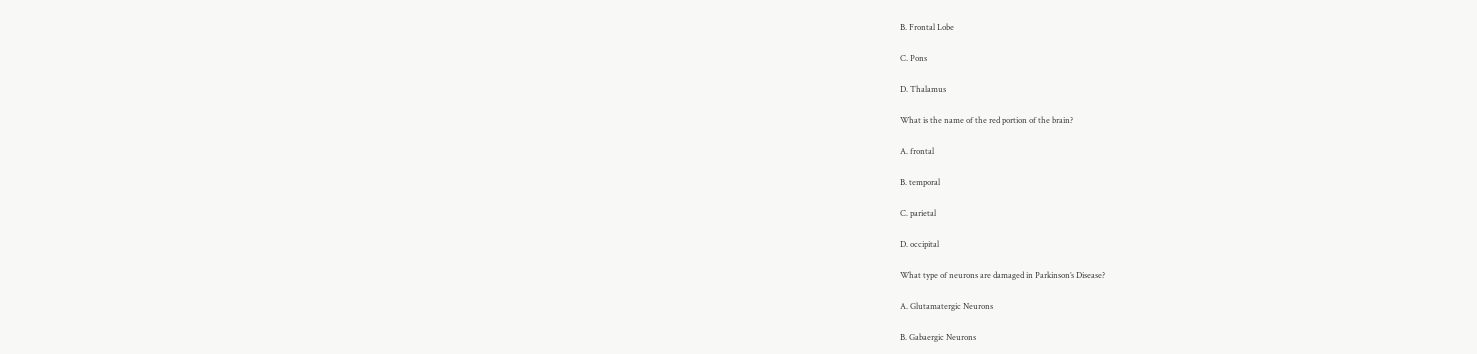B. Frontal Lobe

C. Pons

D. Thalamus

What is the name of the red portion of the brain?

A. frontal

B. temporal

C. parietal

D. occipital

What type of neurons are damaged in Parkinson’s Disease?

A. Glutamatergic Neurons

B. Gabaergic Neurons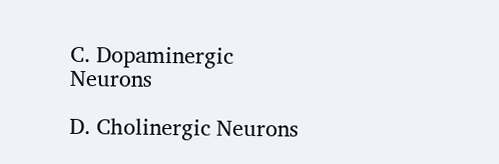C. Dopaminergic Neurons

D. Cholinergic Neurons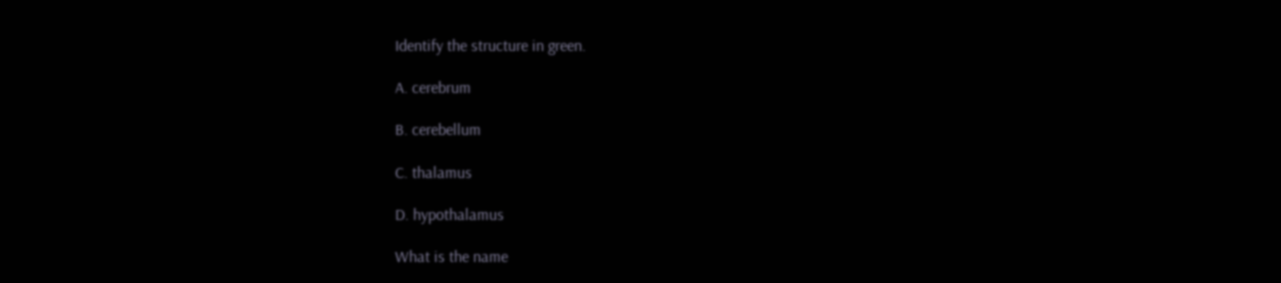Identify the structure in green.

A. cerebrum

B. cerebellum

C. thalamus

D. hypothalamus

What is the name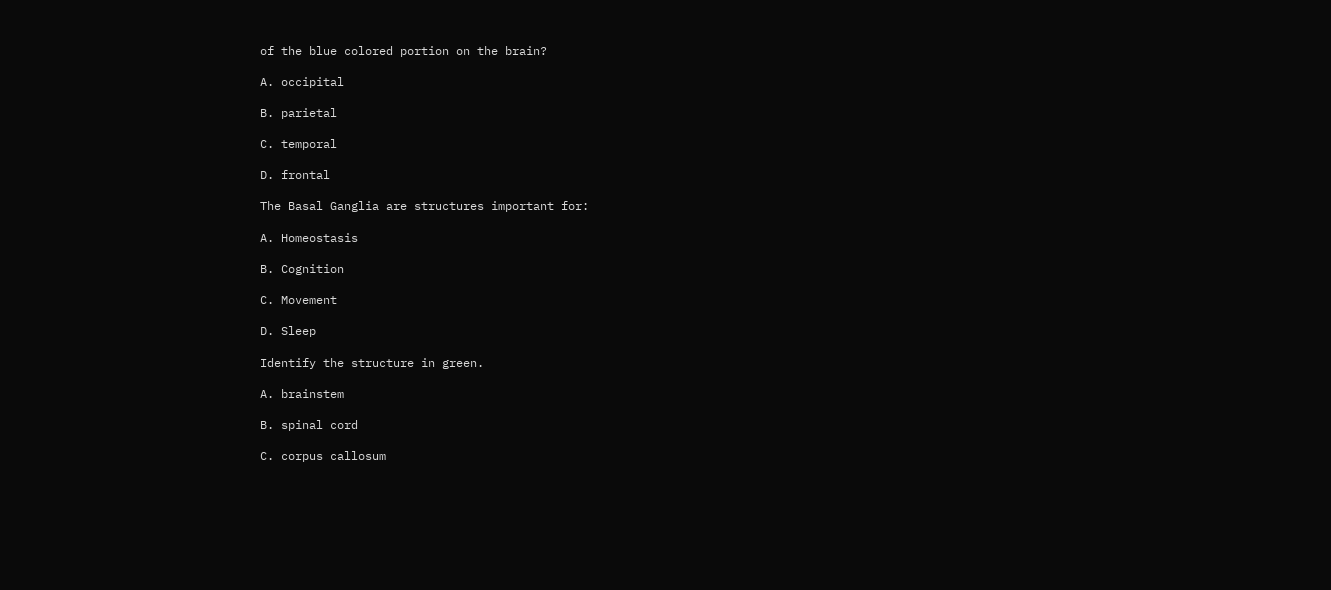of the blue colored portion on the brain?

A. occipital

B. parietal

C. temporal

D. frontal

The Basal Ganglia are structures important for:

A. Homeostasis

B. Cognition

C. Movement

D. Sleep

Identify the structure in green.

A. brainstem

B. spinal cord

C. corpus callosum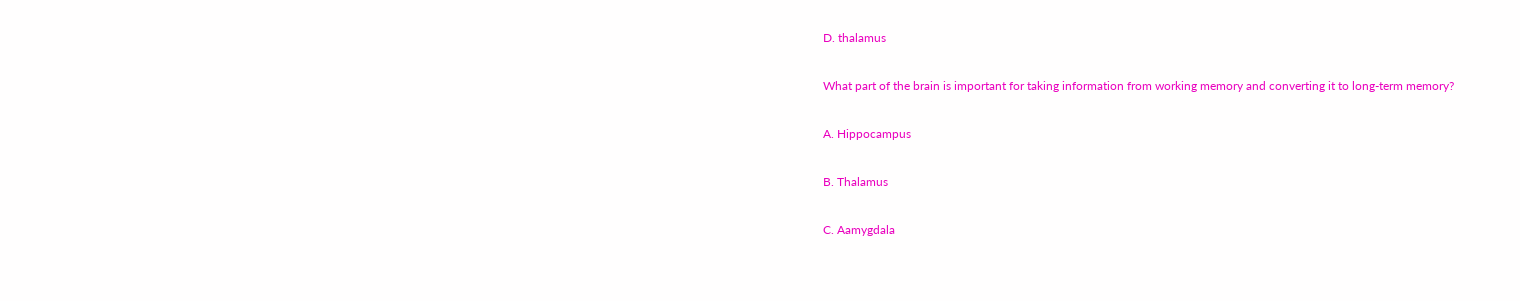D. thalamus

What part of the brain is important for taking information from working memory and converting it to long-term memory?

A. Hippocampus

B. Thalamus

C. Aamygdala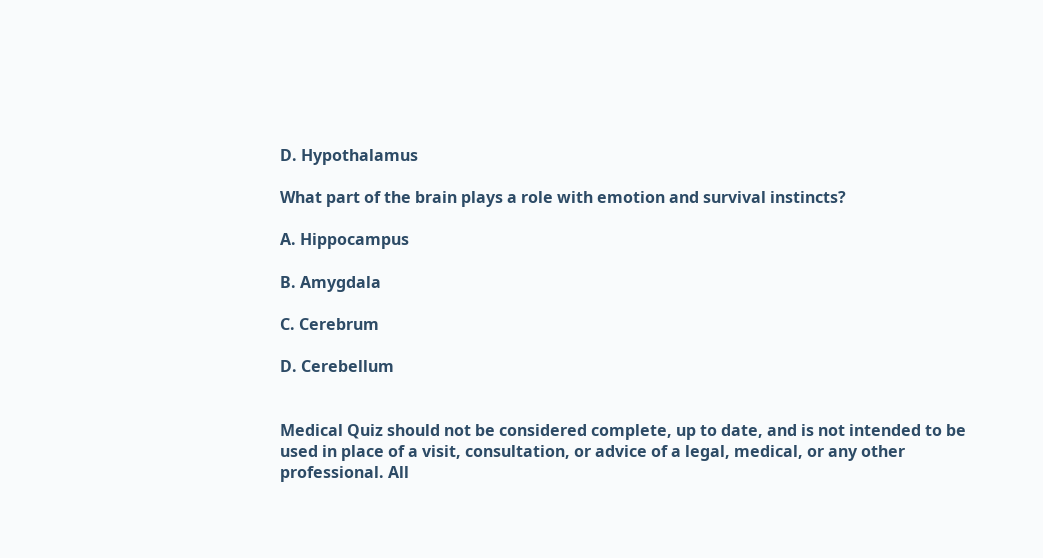D. Hypothalamus

What part of the brain plays a role with emotion and survival instincts?

A. Hippocampus

B. Amygdala

C. Cerebrum

D. Cerebellum


Medical Quiz should not be considered complete, up to date, and is not intended to be used in place of a visit, consultation, or advice of a legal, medical, or any other professional. All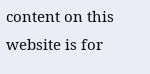content on this website is for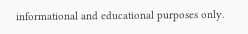informational and educational purposes only.